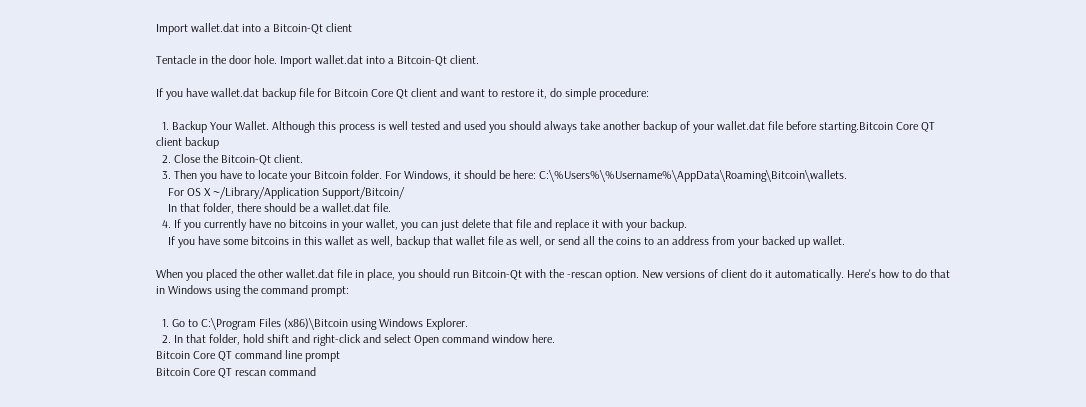Import wallet.dat into a Bitcoin-Qt client

Tentacle in the door hole. Import wallet.dat into a Bitcoin-Qt client.

If you have wallet.dat backup file for Bitcoin Core Qt client and want to restore it, do simple procedure:

  1. Backup Your Wallet. Although this process is well tested and used you should always take another backup of your wallet.dat file before starting.Bitcoin Core QT client backup
  2. Close the Bitcoin-Qt client.
  3. Then you have to locate your Bitcoin folder. For Windows, it should be here: C:\%Users%\%Username%\AppData\Roaming\Bitcoin\wallets.
    For OS X ~/Library/Application Support/Bitcoin/
    In that folder, there should be a wallet.dat file.
  4. If you currently have no bitcoins in your wallet, you can just delete that file and replace it with your backup.
    If you have some bitcoins in this wallet as well, backup that wallet file as well, or send all the coins to an address from your backed up wallet.

When you placed the other wallet.dat file in place, you should run Bitcoin-Qt with the -rescan option. New versions of client do it automatically. Here's how to do that in Windows using the command prompt:

  1. Go to C:\Program Files (x86)\Bitcoin using Windows Explorer.
  2. In that folder, hold shift and right-click and select Open command window here.
Bitcoin Core QT command line prompt
Bitcoin Core QT rescan command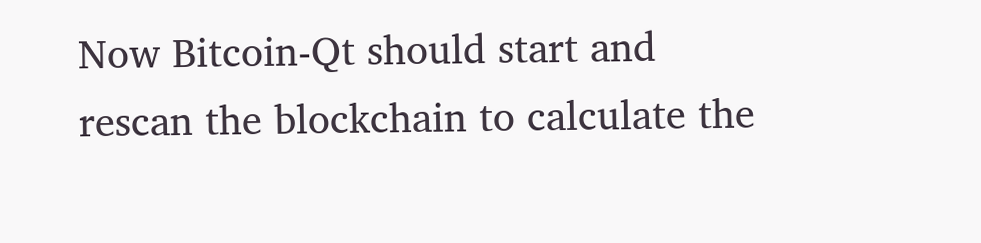Now Bitcoin-Qt should start and rescan the blockchain to calculate the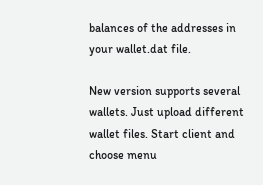balances of the addresses in your wallet.dat file.

New version supports several wallets. Just upload different wallet files. Start client and choose menu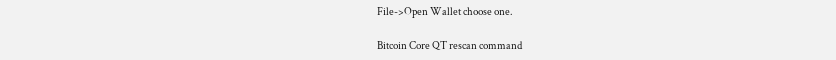File->Open Wallet choose one.

Bitcoin Core QT rescan command